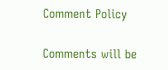Comment Policy

Comments will be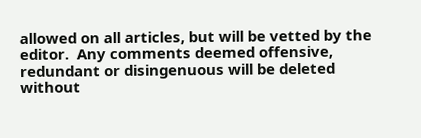allowed on all articles, but will be vetted by the editor.  Any comments deemed offensive, redundant or disingenuous will be deleted without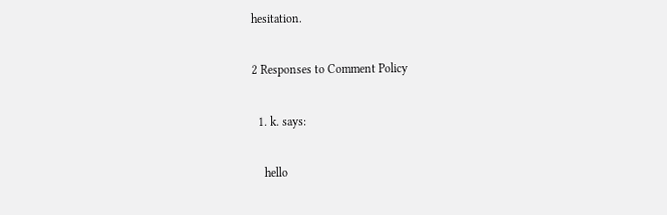hesitation.

2 Responses to Comment Policy

  1. k. says:

    hello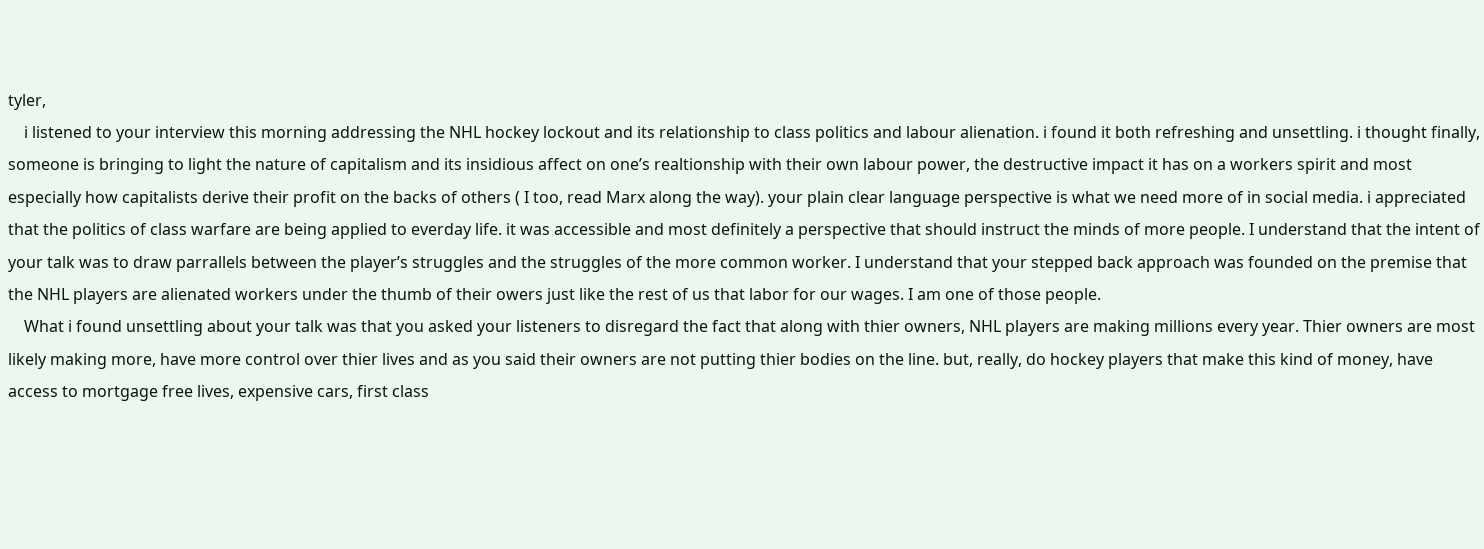tyler,
    i listened to your interview this morning addressing the NHL hockey lockout and its relationship to class politics and labour alienation. i found it both refreshing and unsettling. i thought finally, someone is bringing to light the nature of capitalism and its insidious affect on one’s realtionship with their own labour power, the destructive impact it has on a workers spirit and most especially how capitalists derive their profit on the backs of others ( I too, read Marx along the way). your plain clear language perspective is what we need more of in social media. i appreciated that the politics of class warfare are being applied to everday life. it was accessible and most definitely a perspective that should instruct the minds of more people. I understand that the intent of your talk was to draw parrallels between the player’s struggles and the struggles of the more common worker. I understand that your stepped back approach was founded on the premise that the NHL players are alienated workers under the thumb of their owers just like the rest of us that labor for our wages. I am one of those people.
    What i found unsettling about your talk was that you asked your listeners to disregard the fact that along with thier owners, NHL players are making millions every year. Thier owners are most likely making more, have more control over thier lives and as you said their owners are not putting thier bodies on the line. but, really, do hockey players that make this kind of money, have access to mortgage free lives, expensive cars, first class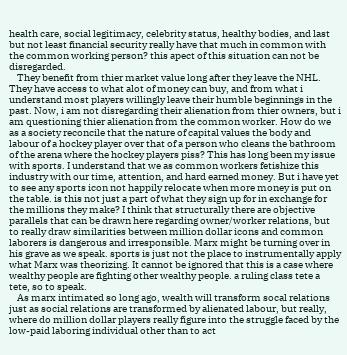health care, social legitimacy, celebrity status, healthy bodies, and last but not least financial security really have that much in common with the common working person? this apect of this situation can not be disregarded.
    They benefit from thier market value long after they leave the NHL. They have access to what alot of money can buy, and from what i understand most players willingly leave their humble beginnings in the past. Now, i am not disregarding their alienation from thier owners, but i am questioning thier alienation from the common worker. How do we as a society reconcile that the nature of capital values the body and labour of a hockey player over that of a person who cleans the bathroom of the arena where the hockey players piss? This has long been my issue with sports. I understand that we as common workers fetishize this industry with our time, attention, and hard earned money. But i have yet to see any sports icon not happily relocate when more money is put on the table. is this not just a part of what they sign up for in exchange for the millions they make? I think that structurally there are objective parallels that can be drawn here regarding owner/worker relations, but to really draw similarities between million dollar icons and common laborers is dangerous and irresponsible. Marx might be turning over in his grave as we speak. sports is just not the place to instrumentally apply what Marx was theorizing. It cannot be ignored that this is a case where wealthy people are fighting other wealthy people. a ruling class tete a tete, so to speak.
    As marx intimated so long ago, wealth will transform socal relations just as social relations are transformed by alienated labour, but really, where do million dollar players really figure into the struggle faced by the low-paid laboring individual other than to act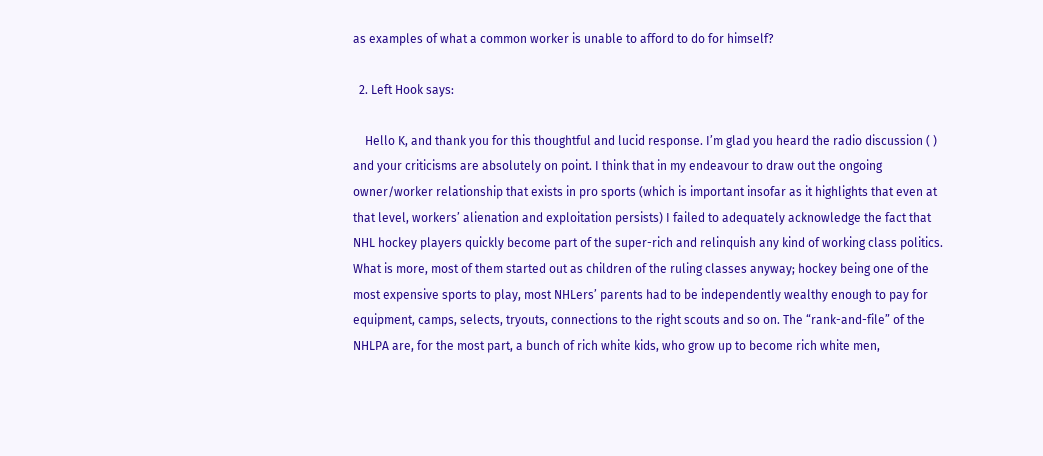as examples of what a common worker is unable to afford to do for himself?

  2. Left Hook says:

    Hello K, and thank you for this thoughtful and lucid response. I’m glad you heard the radio discussion ( ) and your criticisms are absolutely on point. I think that in my endeavour to draw out the ongoing owner/worker relationship that exists in pro sports (which is important insofar as it highlights that even at that level, workers’ alienation and exploitation persists) I failed to adequately acknowledge the fact that NHL hockey players quickly become part of the super-rich and relinquish any kind of working class politics. What is more, most of them started out as children of the ruling classes anyway; hockey being one of the most expensive sports to play, most NHLers’ parents had to be independently wealthy enough to pay for equipment, camps, selects, tryouts, connections to the right scouts and so on. The “rank-and-file” of the NHLPA are, for the most part, a bunch of rich white kids, who grow up to become rich white men,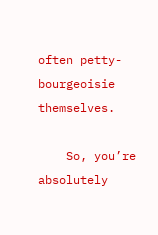often petty-bourgeoisie themselves.

    So, you’re absolutely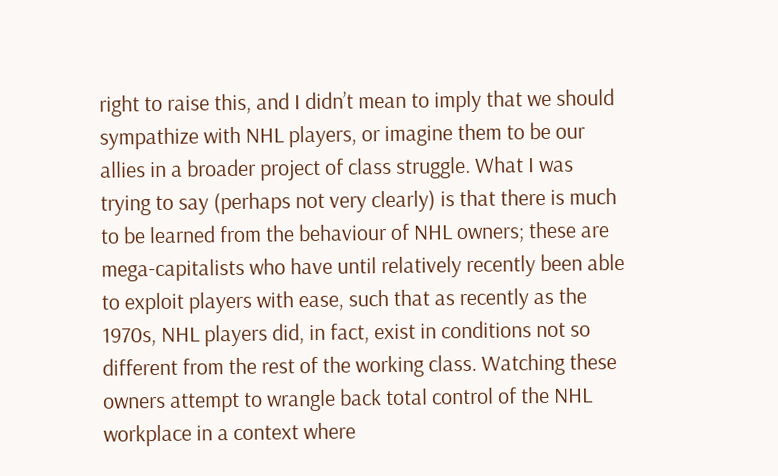right to raise this, and I didn’t mean to imply that we should sympathize with NHL players, or imagine them to be our allies in a broader project of class struggle. What I was trying to say (perhaps not very clearly) is that there is much to be learned from the behaviour of NHL owners; these are mega-capitalists who have until relatively recently been able to exploit players with ease, such that as recently as the 1970s, NHL players did, in fact, exist in conditions not so different from the rest of the working class. Watching these owners attempt to wrangle back total control of the NHL workplace in a context where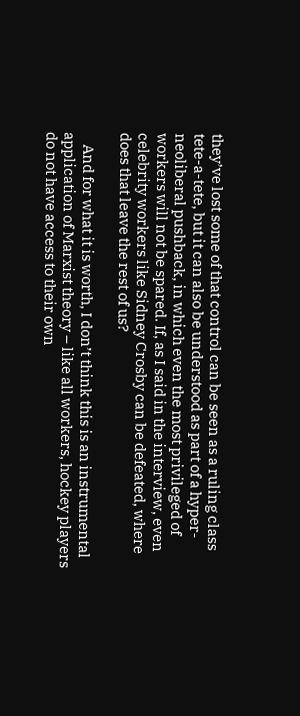they’ve lost some of that control can be seen as a ruling class tete-a-tete, but it can also be understood as part of a hyper-neoliberal pushback, in which even the most privileged of workers will not be spared. If, as I said in the interview, even celebrity workers like Sidney Crosby can be defeated, where does that leave the rest of us?

    And for what it is worth, I don’t think this is an instrumental application of Marxist theory – like all workers, hockey players do not have access to their own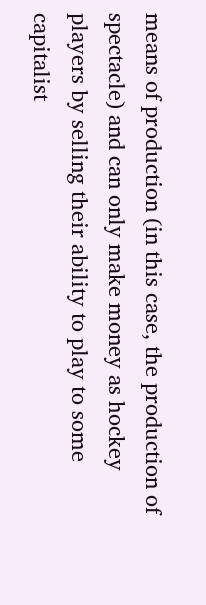means of production (in this case, the production of spectacle) and can only make money as hockey players by selling their ability to play to some capitalist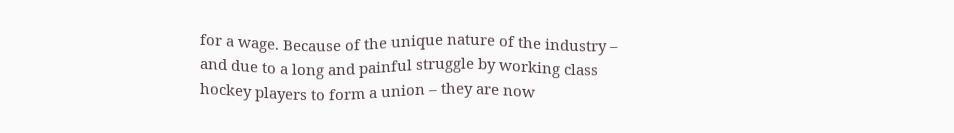for a wage. Because of the unique nature of the industry – and due to a long and painful struggle by working class hockey players to form a union – they are now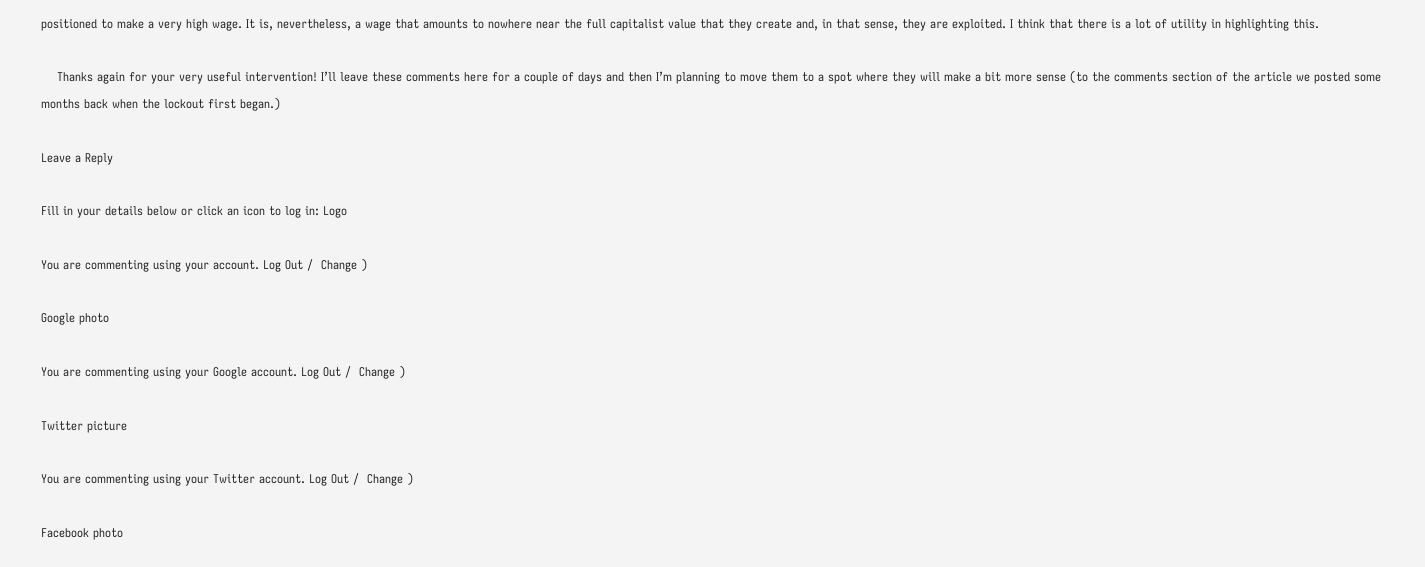positioned to make a very high wage. It is, nevertheless, a wage that amounts to nowhere near the full capitalist value that they create and, in that sense, they are exploited. I think that there is a lot of utility in highlighting this.

    Thanks again for your very useful intervention! I’ll leave these comments here for a couple of days and then I’m planning to move them to a spot where they will make a bit more sense (to the comments section of the article we posted some months back when the lockout first began.)

Leave a Reply

Fill in your details below or click an icon to log in: Logo

You are commenting using your account. Log Out /  Change )

Google photo

You are commenting using your Google account. Log Out /  Change )

Twitter picture

You are commenting using your Twitter account. Log Out /  Change )

Facebook photo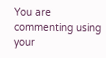You are commenting using your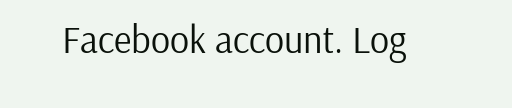Facebook account. Log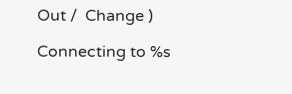Out /  Change )

Connecting to %s